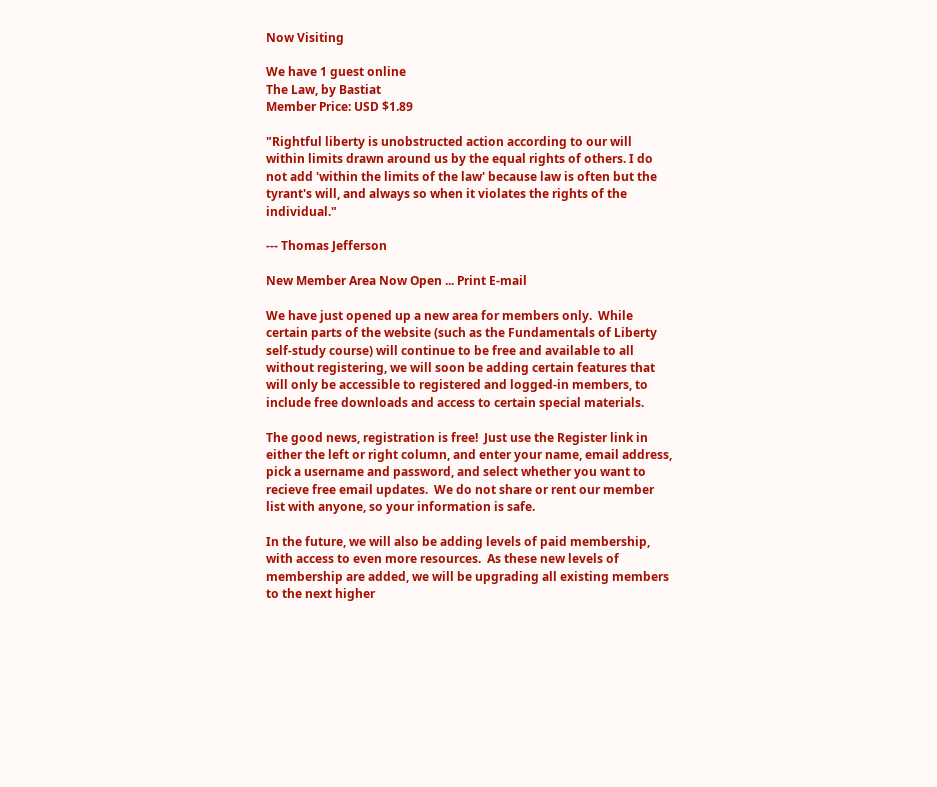Now Visiting

We have 1 guest online
The Law, by Bastiat
Member Price: USD $1.89

"Rightful liberty is unobstructed action according to our will within limits drawn around us by the equal rights of others. I do not add 'within the limits of the law' because law is often but the tyrant's will, and always so when it violates the rights of the individual."

--- Thomas Jefferson

New Member Area Now Open ... Print E-mail

We have just opened up a new area for members only.  While certain parts of the website (such as the Fundamentals of Liberty self-study course) will continue to be free and available to all without registering, we will soon be adding certain features that will only be accessible to registered and logged-in members, to include free downloads and access to certain special materials.

The good news, registration is free!  Just use the Register link in either the left or right column, and enter your name, email address, pick a username and password, and select whether you want to recieve free email updates.  We do not share or rent our member list with anyone, so your information is safe.

In the future, we will also be adding levels of paid membership, with access to even more resources.  As these new levels of membership are added, we will be upgrading all existing members to the next higher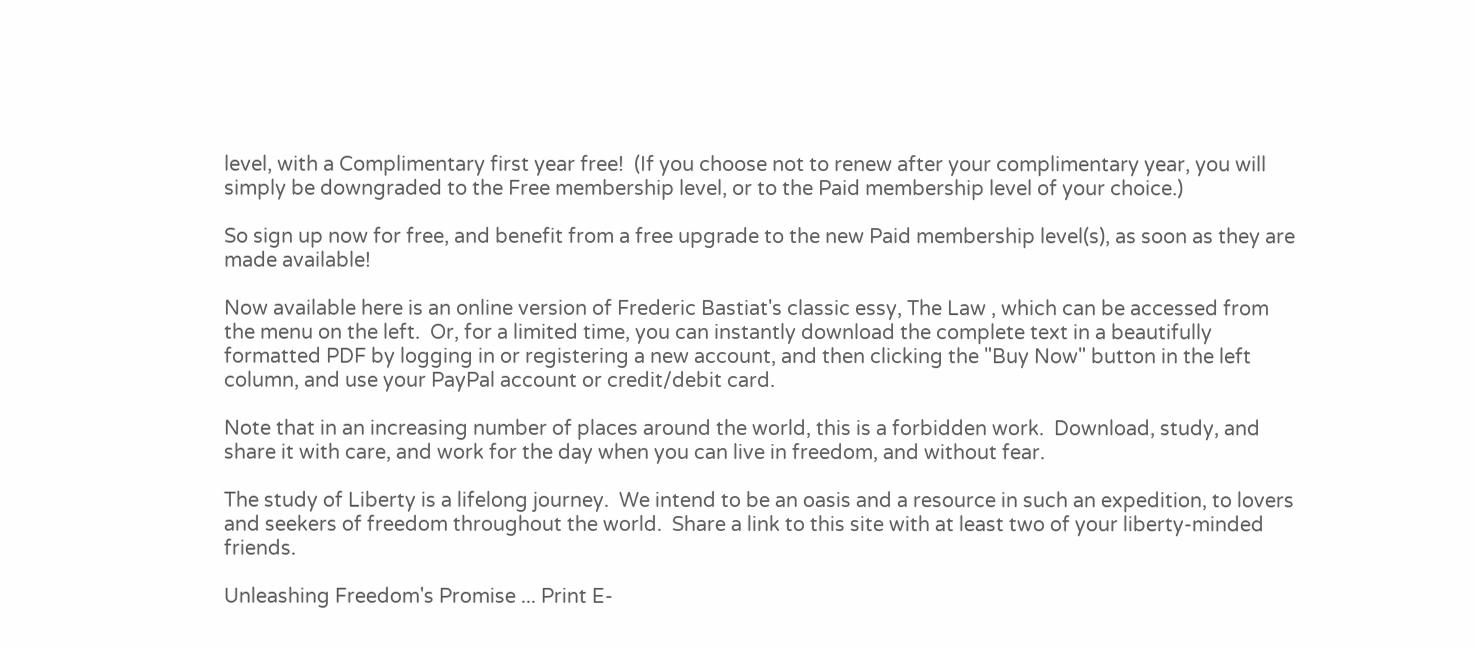level, with a Complimentary first year free!  (If you choose not to renew after your complimentary year, you will simply be downgraded to the Free membership level, or to the Paid membership level of your choice.)

So sign up now for free, and benefit from a free upgrade to the new Paid membership level(s), as soon as they are made available!

Now available here is an online version of Frederic Bastiat's classic essy, The Law , which can be accessed from the menu on the left.  Or, for a limited time, you can instantly download the complete text in a beautifully formatted PDF by logging in or registering a new account, and then clicking the "Buy Now" button in the left column, and use your PayPal account or credit/debit card.

Note that in an increasing number of places around the world, this is a forbidden work.  Download, study, and share it with care, and work for the day when you can live in freedom, and without fear.

The study of Liberty is a lifelong journey.  We intend to be an oasis and a resource in such an expedition, to lovers and seekers of freedom throughout the world.  Share a link to this site with at least two of your liberty-minded friends.

Unleashing Freedom's Promise ... Print E-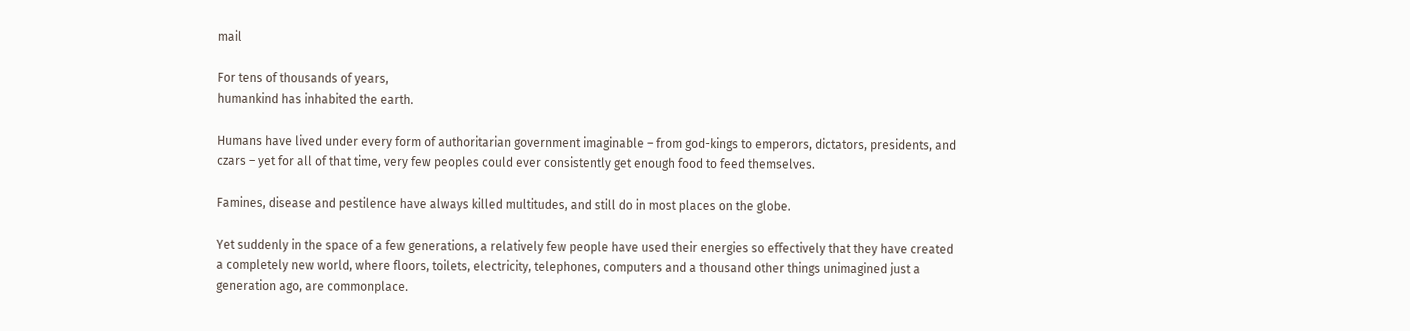mail

For tens of thousands of years,
humankind has inhabited the earth.

Humans have lived under every form of authoritarian government imaginable – from god-kings to emperors, dictators, presidents, and czars – yet for all of that time, very few peoples could ever consistently get enough food to feed themselves.

Famines, disease and pestilence have always killed multitudes, and still do in most places on the globe.

Yet suddenly in the space of a few generations, a relatively few people have used their energies so effectively that they have created a completely new world, where floors, toilets, electricity, telephones, computers and a thousand other things unimagined just a generation ago, are commonplace.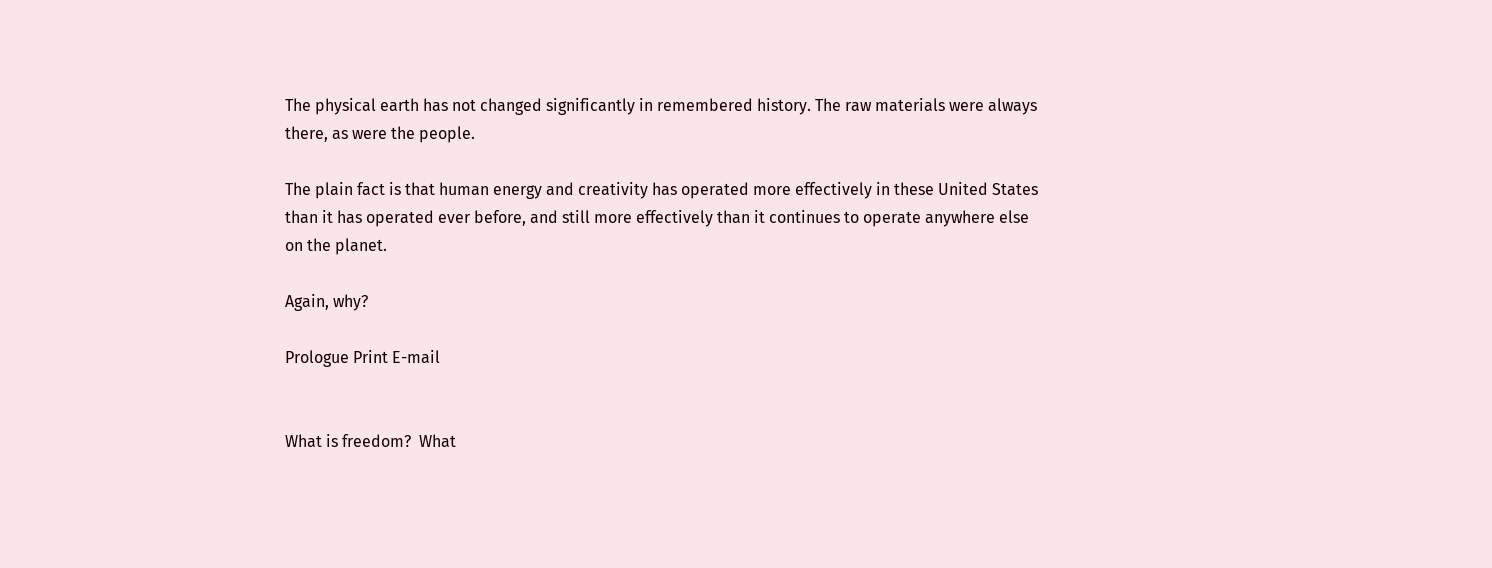The physical earth has not changed significantly in remembered history. The raw materials were always there, as were the people.

The plain fact is that human energy and creativity has operated more effectively in these United States than it has operated ever before, and still more effectively than it continues to operate anywhere else on the planet.

Again, why?

Prologue Print E-mail


What is freedom?  What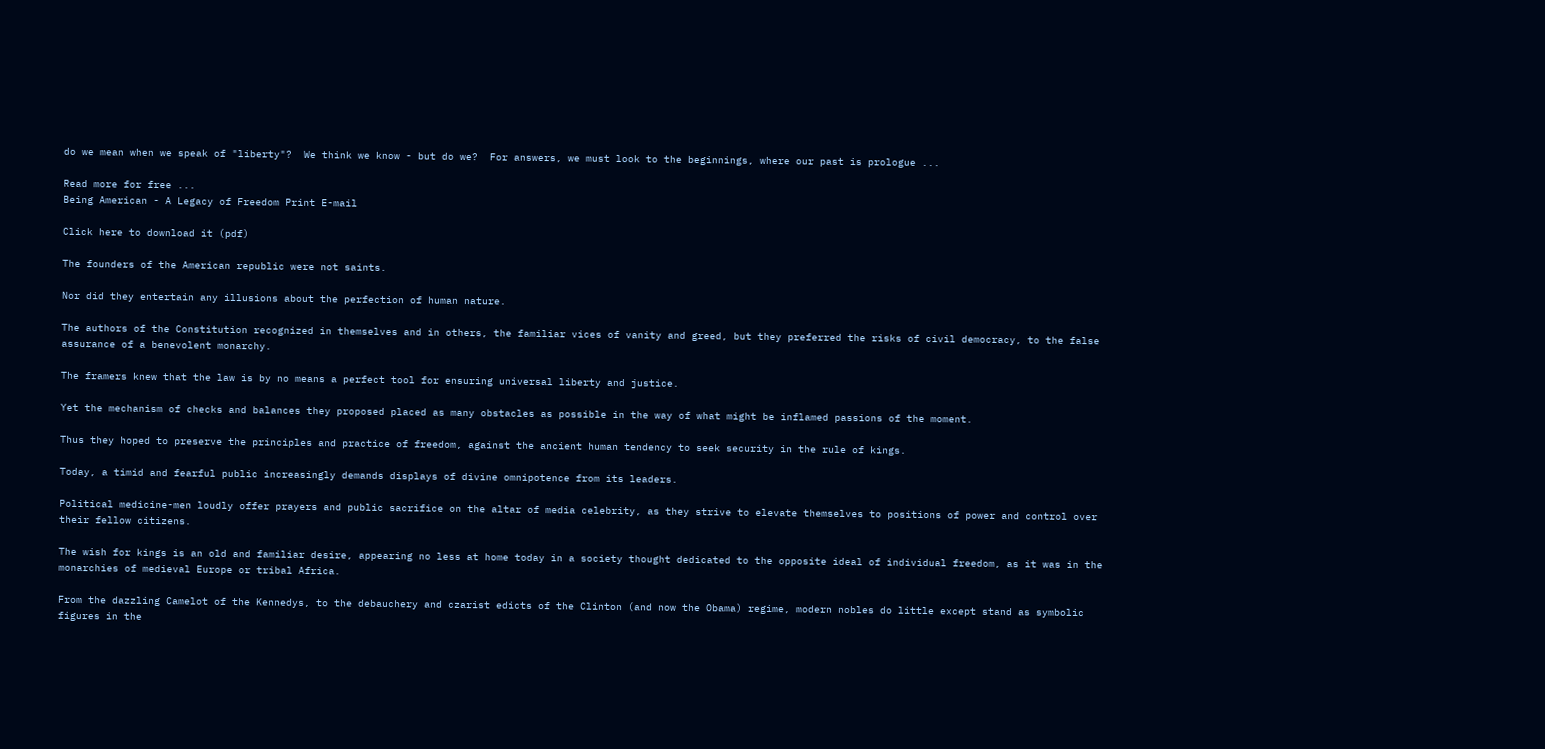do we mean when we speak of "liberty"?  We think we know - but do we?  For answers, we must look to the beginnings, where our past is prologue ...

Read more for free ...
Being American - A Legacy of Freedom Print E-mail

Click here to download it (pdf)

The founders of the American republic were not saints.

Nor did they entertain any illusions about the perfection of human nature.

The authors of the Constitution recognized in themselves and in others, the familiar vices of vanity and greed, but they preferred the risks of civil democracy, to the false assurance of a benevolent monarchy.

The framers knew that the law is by no means a perfect tool for ensuring universal liberty and justice.

Yet the mechanism of checks and balances they proposed placed as many obstacles as possible in the way of what might be inflamed passions of the moment.

Thus they hoped to preserve the principles and practice of freedom, against the ancient human tendency to seek security in the rule of kings.

Today, a timid and fearful public increasingly demands displays of divine omnipotence from its leaders.

Political medicine-men loudly offer prayers and public sacrifice on the altar of media celebrity, as they strive to elevate themselves to positions of power and control over their fellow citizens.

The wish for kings is an old and familiar desire, appearing no less at home today in a society thought dedicated to the opposite ideal of individual freedom, as it was in the monarchies of medieval Europe or tribal Africa.

From the dazzling Camelot of the Kennedys, to the debauchery and czarist edicts of the Clinton (and now the Obama) regime, modern nobles do little except stand as symbolic figures in the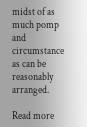midst of as much pomp and circumstance as can be reasonably arranged.

Read more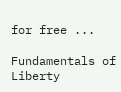for free ...

Fundamentals of Liberty